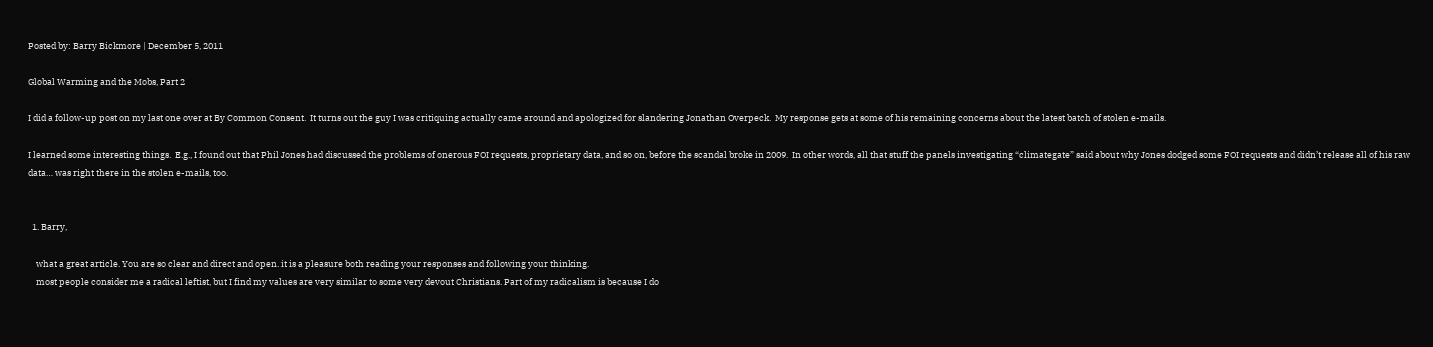Posted by: Barry Bickmore | December 5, 2011

Global Warming and the Mobs, Part 2

I did a follow-up post on my last one over at By Common Consent.  It turns out the guy I was critiquing actually came around and apologized for slandering Jonathan Overpeck.  My response gets at some of his remaining concerns about the latest batch of stolen e-mails.

I learned some interesting things.  E.g., I found out that Phil Jones had discussed the problems of onerous FOI requests, proprietary data, and so on, before the scandal broke in 2009.  In other words, all that stuff the panels investigating “climategate” said about why Jones dodged some FOI requests and didn’t release all of his raw data… was right there in the stolen e-mails, too.


  1. Barry,

    what a great article. You are so clear and direct and open. it is a pleasure both reading your responses and following your thinking.
    most people consider me a radical leftist, but I find my values are very similar to some very devout Christians. Part of my radicalism is because I do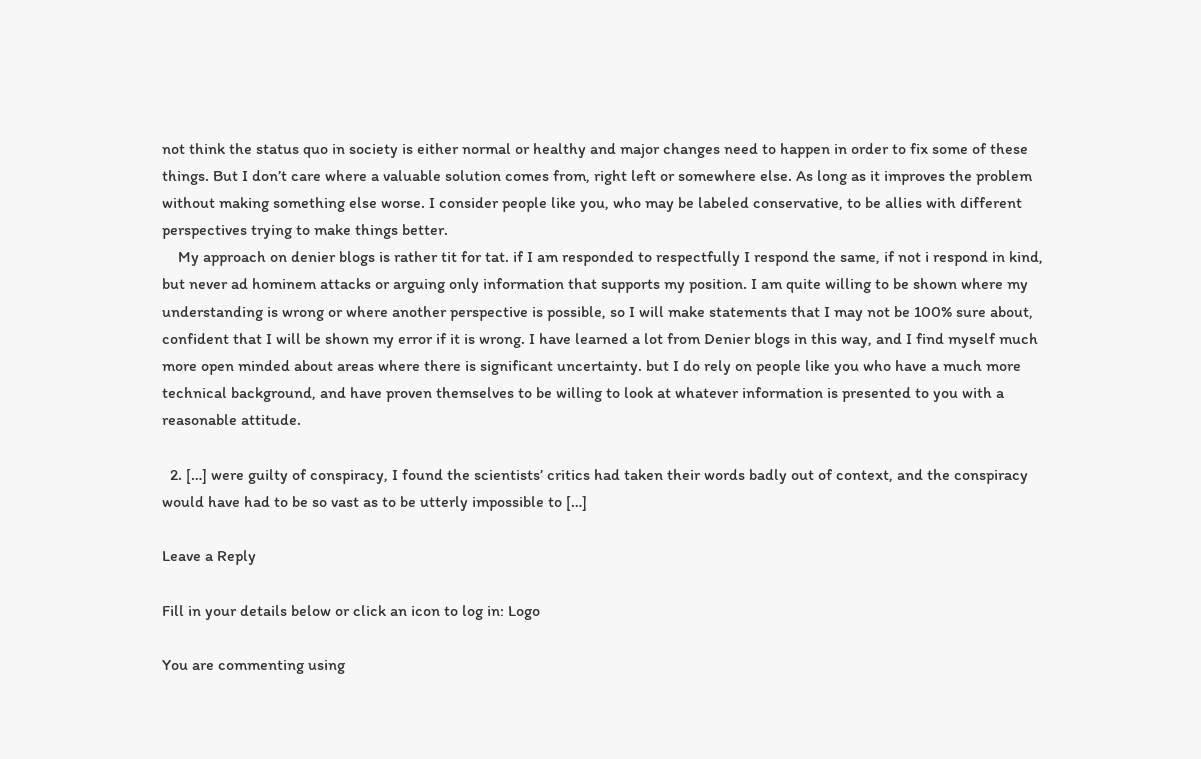not think the status quo in society is either normal or healthy and major changes need to happen in order to fix some of these things. But I don’t care where a valuable solution comes from, right left or somewhere else. As long as it improves the problem without making something else worse. I consider people like you, who may be labeled conservative, to be allies with different perspectives trying to make things better.
    My approach on denier blogs is rather tit for tat. if I am responded to respectfully I respond the same, if not i respond in kind, but never ad hominem attacks or arguing only information that supports my position. I am quite willing to be shown where my understanding is wrong or where another perspective is possible, so I will make statements that I may not be 100% sure about, confident that I will be shown my error if it is wrong. I have learned a lot from Denier blogs in this way, and I find myself much more open minded about areas where there is significant uncertainty. but I do rely on people like you who have a much more technical background, and have proven themselves to be willing to look at whatever information is presented to you with a reasonable attitude.

  2. […] were guilty of conspiracy, I found the scientists’ critics had taken their words badly out of context, and the conspiracy would have had to be so vast as to be utterly impossible to […]

Leave a Reply

Fill in your details below or click an icon to log in: Logo

You are commenting using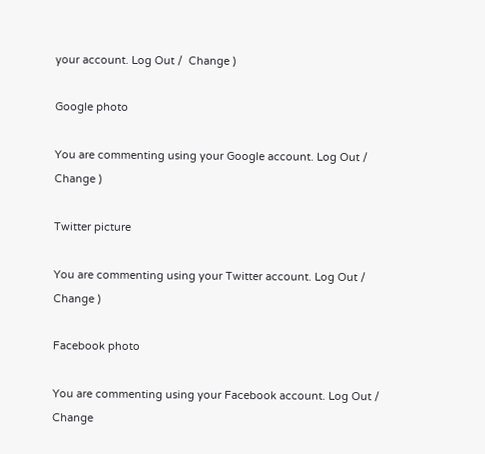your account. Log Out /  Change )

Google photo

You are commenting using your Google account. Log Out /  Change )

Twitter picture

You are commenting using your Twitter account. Log Out /  Change )

Facebook photo

You are commenting using your Facebook account. Log Out /  Change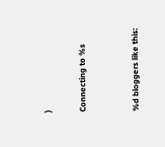)

Connecting to %s


%d bloggers like this: